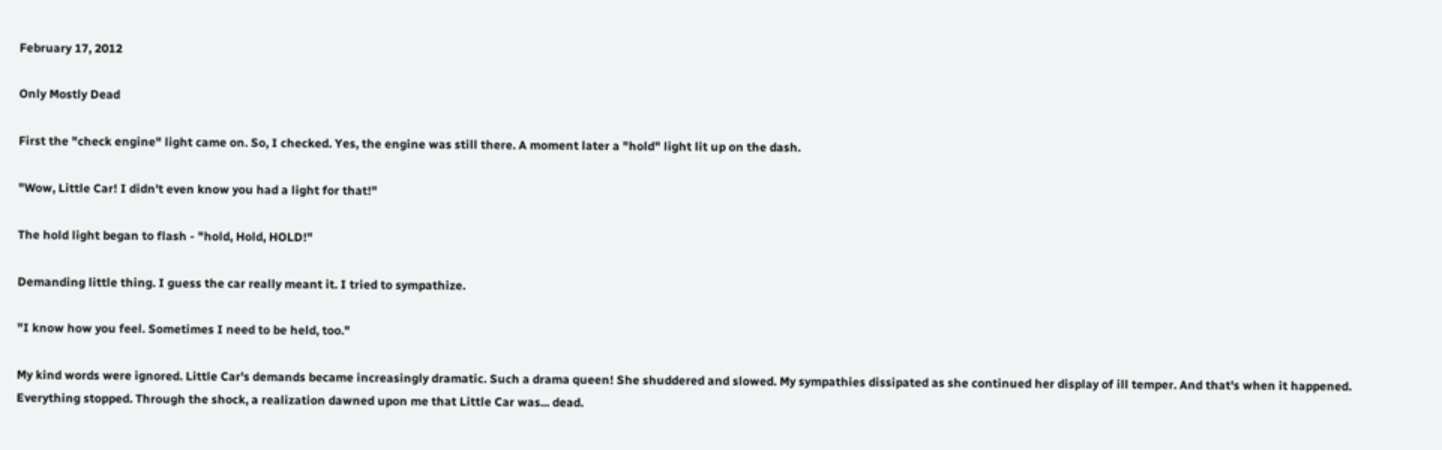February 17, 2012

Only Mostly Dead

First the "check engine" light came on. So, I checked. Yes, the engine was still there. A moment later a "hold" light lit up on the dash.

"Wow, Little Car! I didn't even know you had a light for that!"

The hold light began to flash - "hold, Hold, HOLD!"

Demanding little thing. I guess the car really meant it. I tried to sympathize.

"I know how you feel. Sometimes I need to be held, too."

My kind words were ignored. Little Car's demands became increasingly dramatic. Such a drama queen! She shuddered and slowed. My sympathies dissipated as she continued her display of ill temper. And that's when it happened. Everything stopped. Through the shock, a realization dawned upon me that Little Car was... dead.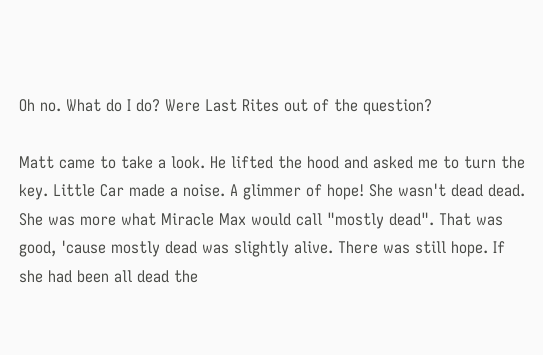Oh no. What do I do? Were Last Rites out of the question?

Matt came to take a look. He lifted the hood and asked me to turn the key. Little Car made a noise. A glimmer of hope! She wasn't dead dead. She was more what Miracle Max would call "mostly dead". That was good, 'cause mostly dead was slightly alive. There was still hope. If she had been all dead the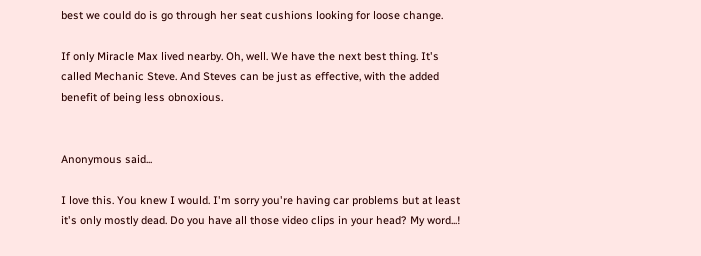best we could do is go through her seat cushions looking for loose change.

If only Miracle Max lived nearby. Oh, well. We have the next best thing. It's called Mechanic Steve. And Steves can be just as effective, with the added benefit of being less obnoxious.


Anonymous said...

I love this. You knew I would. I'm sorry you're having car problems but at least it's only mostly dead. Do you have all those video clips in your head? My word...!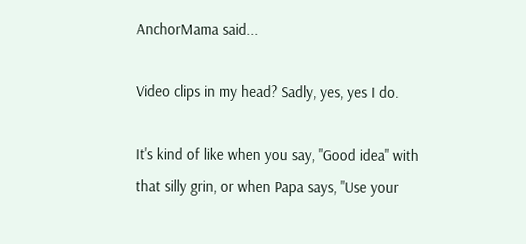AnchorMama said...

Video clips in my head? Sadly, yes, yes I do.

It's kind of like when you say, "Good idea" with that silly grin, or when Papa says, "Use your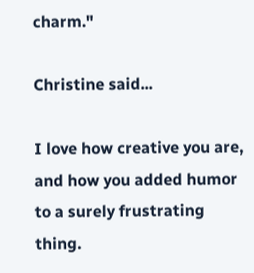charm."

Christine said...

I love how creative you are, and how you added humor to a surely frustrating thing.